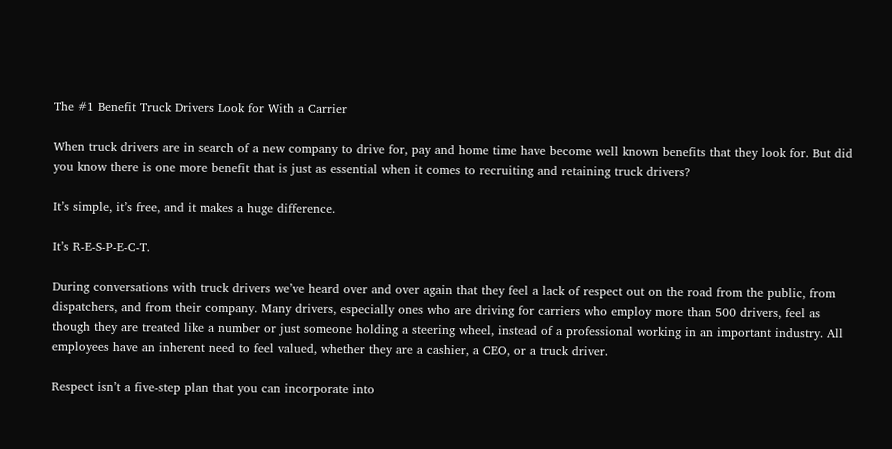The #1 Benefit Truck Drivers Look for With a Carrier

When truck drivers are in search of a new company to drive for, pay and home time have become well known benefits that they look for. But did you know there is one more benefit that is just as essential when it comes to recruiting and retaining truck drivers?

It’s simple, it’s free, and it makes a huge difference.

It’s R-E-S-P-E-C-T.

During conversations with truck drivers we’ve heard over and over again that they feel a lack of respect out on the road from the public, from dispatchers, and from their company. Many drivers, especially ones who are driving for carriers who employ more than 500 drivers, feel as though they are treated like a number or just someone holding a steering wheel, instead of a professional working in an important industry. All employees have an inherent need to feel valued, whether they are a cashier, a CEO, or a truck driver.

Respect isn’t a five-step plan that you can incorporate into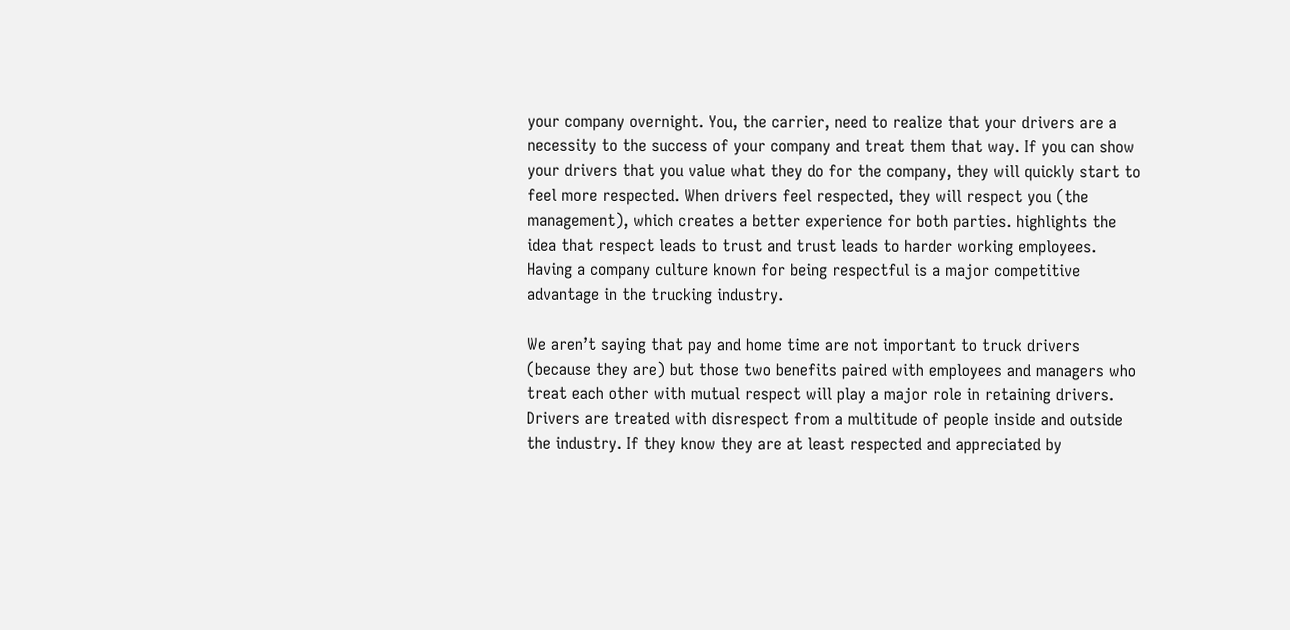your company overnight. You, the carrier, need to realize that your drivers are a necessity to the success of your company and treat them that way. If you can show your drivers that you value what they do for the company, they will quickly start to feel more respected. When drivers feel respected, they will respect you (the management), which creates a better experience for both parties. highlights the idea that respect leads to trust and trust leads to harder working employees. Having a company culture known for being respectful is a major competitive advantage in the trucking industry.

We aren’t saying that pay and home time are not important to truck drivers (because they are) but those two benefits paired with employees and managers who treat each other with mutual respect will play a major role in retaining drivers. Drivers are treated with disrespect from a multitude of people inside and outside the industry. If they know they are at least respected and appreciated by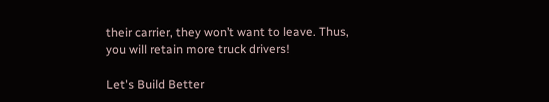their carrier, they won’t want to leave. Thus, you will retain more truck drivers!

Let's Build Better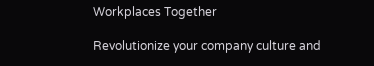Workplaces Together

Revolutionize your company culture and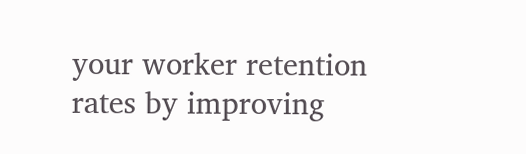your worker retention rates by improving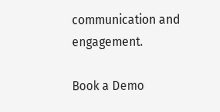communication and engagement.

Book a Demo